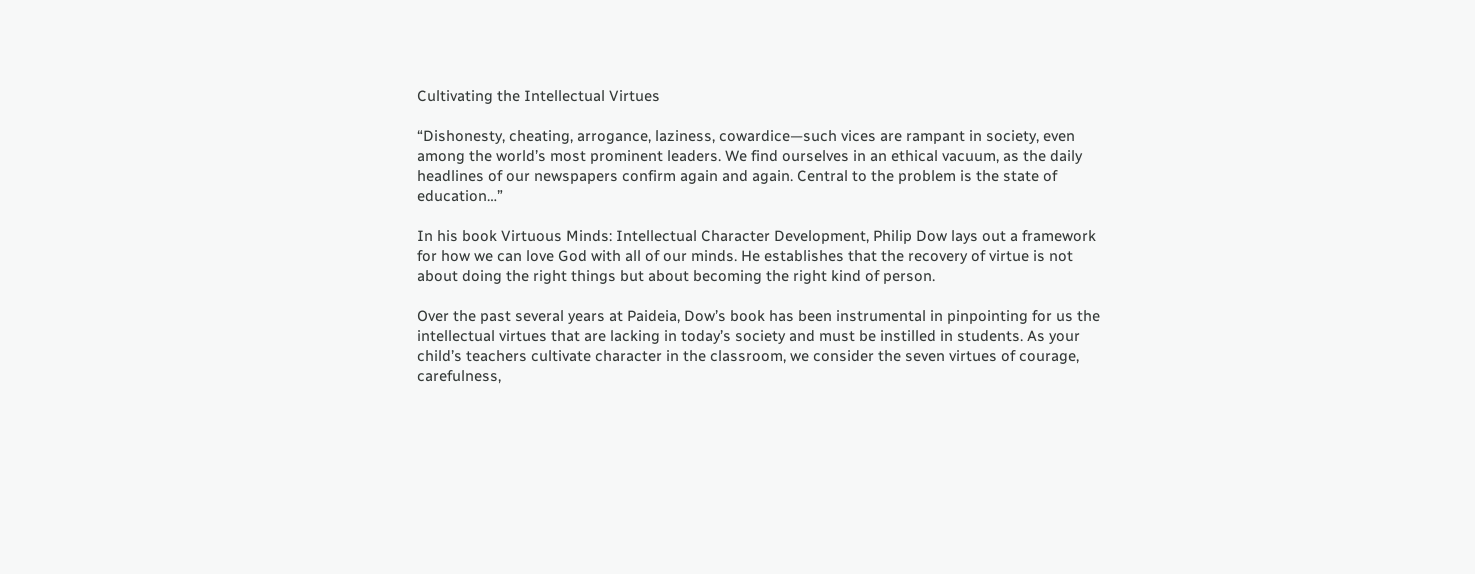Cultivating the Intellectual Virtues

“Dishonesty, cheating, arrogance, laziness, cowardice—such vices are rampant in society, even among the world’s most prominent leaders. We find ourselves in an ethical vacuum, as the daily headlines of our newspapers confirm again and again. Central to the problem is the state of education…”

In his book Virtuous Minds: Intellectual Character Development, Philip Dow lays out a framework for how we can love God with all of our minds. He establishes that the recovery of virtue is not about doing the right things but about becoming the right kind of person.

Over the past several years at Paideia, Dow’s book has been instrumental in pinpointing for us the intellectual virtues that are lacking in today’s society and must be instilled in students. As your child’s teachers cultivate character in the classroom, we consider the seven virtues of courage, carefulness,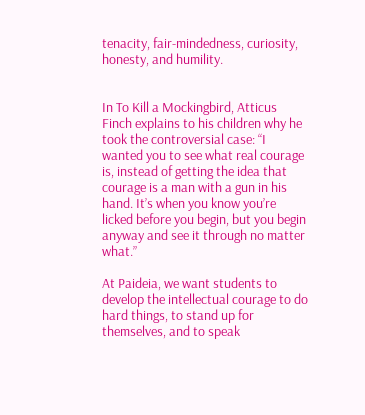tenacity, fair-mindedness, curiosity, honesty, and humility.


In To Kill a Mockingbird, Atticus Finch explains to his children why he took the controversial case: “I wanted you to see what real courage is, instead of getting the idea that courage is a man with a gun in his hand. It’s when you know you’re licked before you begin, but you begin anyway and see it through no matter what.”

At Paideia, we want students to develop the intellectual courage to do hard things, to stand up for themselves, and to speak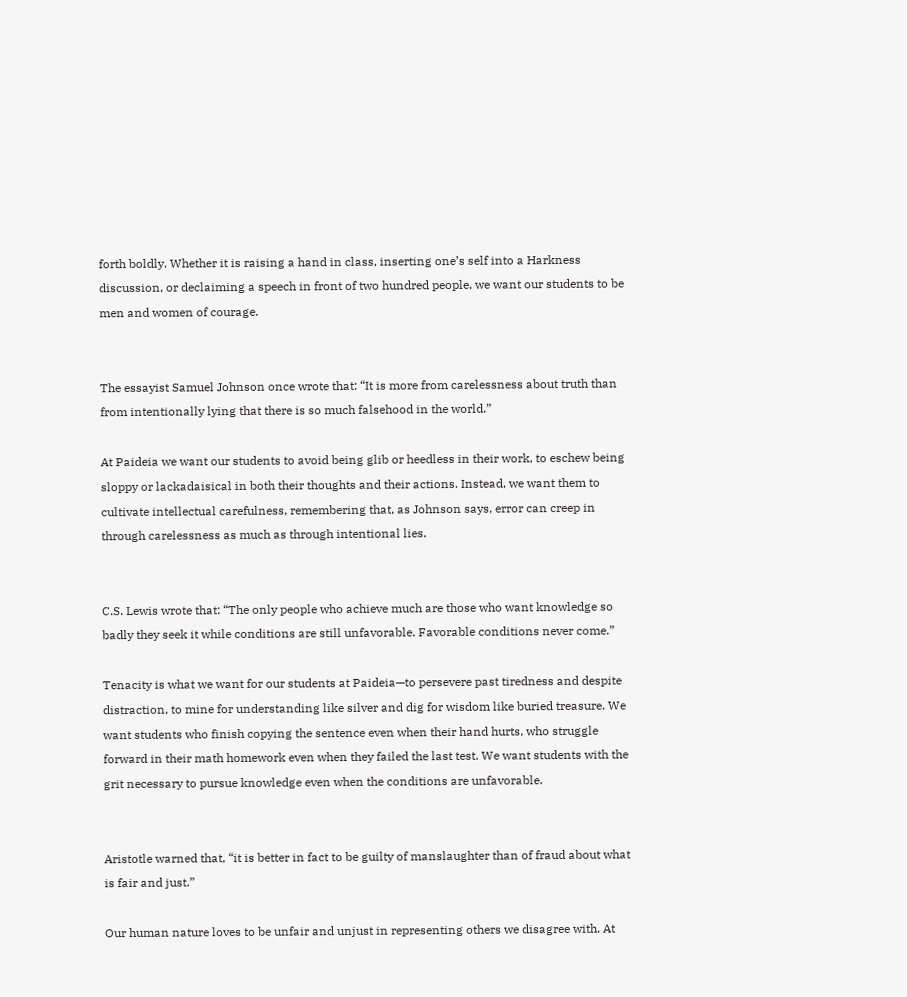forth boldly. Whether it is raising a hand in class, inserting one’s self into a Harkness discussion, or declaiming a speech in front of two hundred people, we want our students to be men and women of courage.


The essayist Samuel Johnson once wrote that: “It is more from carelessness about truth than from intentionally lying that there is so much falsehood in the world.”

At Paideia we want our students to avoid being glib or heedless in their work, to eschew being sloppy or lackadaisical in both their thoughts and their actions. Instead, we want them to cultivate intellectual carefulness, remembering that, as Johnson says, error can creep in through carelessness as much as through intentional lies.


C.S. Lewis wrote that: “The only people who achieve much are those who want knowledge so badly they seek it while conditions are still unfavorable. Favorable conditions never come.”

Tenacity is what we want for our students at Paideia—to persevere past tiredness and despite distraction, to mine for understanding like silver and dig for wisdom like buried treasure. We want students who finish copying the sentence even when their hand hurts, who struggle forward in their math homework even when they failed the last test. We want students with the grit necessary to pursue knowledge even when the conditions are unfavorable.


Aristotle warned that, “it is better in fact to be guilty of manslaughter than of fraud about what is fair and just.”

Our human nature loves to be unfair and unjust in representing others we disagree with. At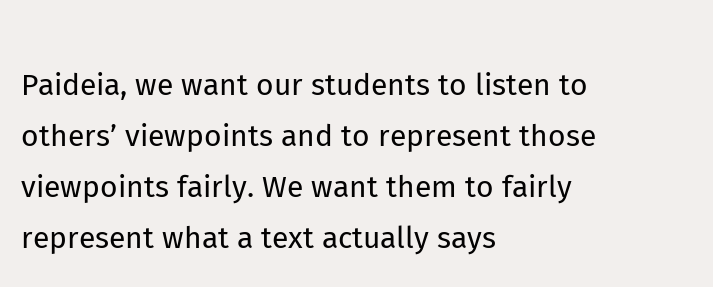Paideia, we want our students to listen to others’ viewpoints and to represent those viewpoints fairly. We want them to fairly represent what a text actually says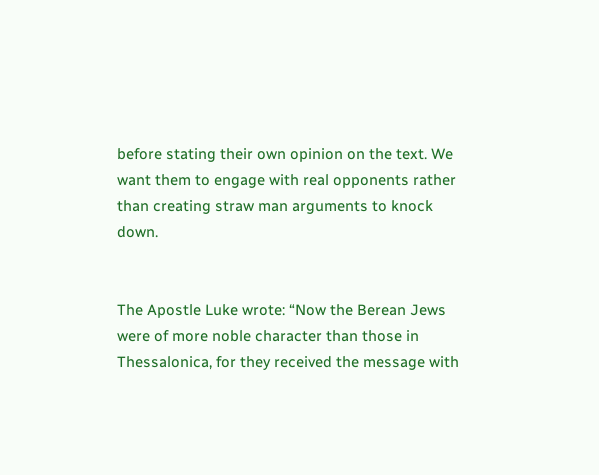before stating their own opinion on the text. We want them to engage with real opponents rather than creating straw man arguments to knock down.


The Apostle Luke wrote: “Now the Berean Jews were of more noble character than those in Thessalonica, for they received the message with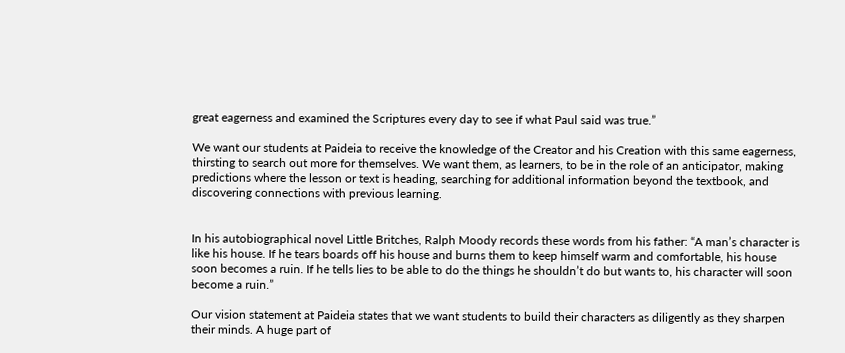great eagerness and examined the Scriptures every day to see if what Paul said was true.”

We want our students at Paideia to receive the knowledge of the Creator and his Creation with this same eagerness, thirsting to search out more for themselves. We want them, as learners, to be in the role of an anticipator, making predictions where the lesson or text is heading, searching for additional information beyond the textbook, and discovering connections with previous learning.


In his autobiographical novel Little Britches, Ralph Moody records these words from his father: “A man’s character is like his house. If he tears boards off his house and burns them to keep himself warm and comfortable, his house soon becomes a ruin. If he tells lies to be able to do the things he shouldn’t do but wants to, his character will soon become a ruin.”

Our vision statement at Paideia states that we want students to build their characters as diligently as they sharpen their minds. A huge part of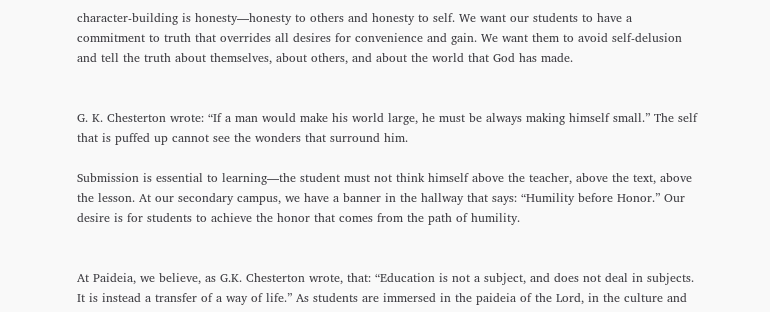character-building is honesty—honesty to others and honesty to self. We want our students to have a commitment to truth that overrides all desires for convenience and gain. We want them to avoid self-delusion and tell the truth about themselves, about others, and about the world that God has made.


G. K. Chesterton wrote: “If a man would make his world large, he must be always making himself small.” The self that is puffed up cannot see the wonders that surround him.

Submission is essential to learning—the student must not think himself above the teacher, above the text, above the lesson. At our secondary campus, we have a banner in the hallway that says: “Humility before Honor.” Our desire is for students to achieve the honor that comes from the path of humility.


At Paideia, we believe, as G.K. Chesterton wrote, that: “Education is not a subject, and does not deal in subjects. It is instead a transfer of a way of life.” As students are immersed in the paideia of the Lord, in the culture and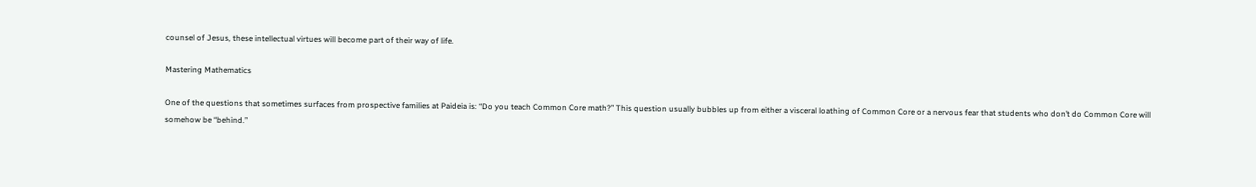counsel of Jesus, these intellectual virtues will become part of their way of life.

Mastering Mathematics

One of the questions that sometimes surfaces from prospective families at Paideia is: “Do you teach Common Core math?” This question usually bubbles up from either a visceral loathing of Common Core or a nervous fear that students who don’t do Common Core will somehow be “behind.”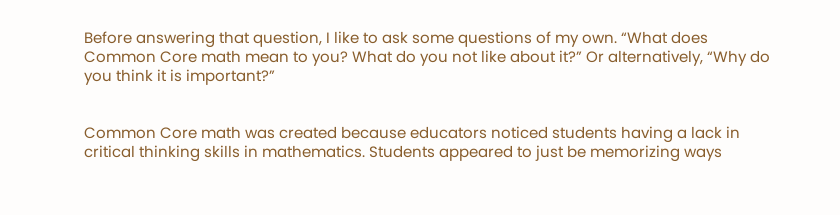Before answering that question, I like to ask some questions of my own. “What does Common Core math mean to you? What do you not like about it?” Or alternatively, “Why do you think it is important?”


Common Core math was created because educators noticed students having a lack in critical thinking skills in mathematics. Students appeared to just be memorizing ways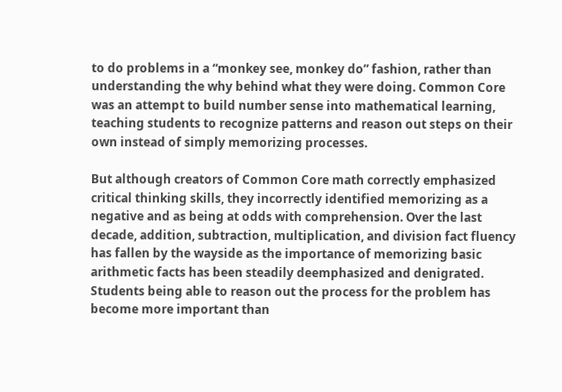to do problems in a “monkey see, monkey do” fashion, rather than understanding the why behind what they were doing. Common Core was an attempt to build number sense into mathematical learning, teaching students to recognize patterns and reason out steps on their own instead of simply memorizing processes.

But although creators of Common Core math correctly emphasized critical thinking skills, they incorrectly identified memorizing as a negative and as being at odds with comprehension. Over the last decade, addition, subtraction, multiplication, and division fact fluency has fallen by the wayside as the importance of memorizing basic arithmetic facts has been steadily deemphasized and denigrated. Students being able to reason out the process for the problem has become more important than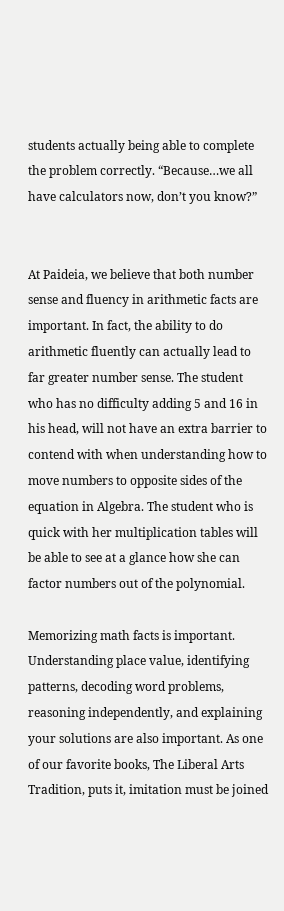students actually being able to complete the problem correctly. “Because…we all have calculators now, don’t you know?”


At Paideia, we believe that both number sense and fluency in arithmetic facts are important. In fact, the ability to do arithmetic fluently can actually lead to far greater number sense. The student who has no difficulty adding 5 and 16 in his head, will not have an extra barrier to contend with when understanding how to move numbers to opposite sides of the equation in Algebra. The student who is quick with her multiplication tables will be able to see at a glance how she can factor numbers out of the polynomial.

Memorizing math facts is important. Understanding place value, identifying patterns, decoding word problems, reasoning independently, and explaining your solutions are also important. As one of our favorite books, The Liberal Arts Tradition, puts it, imitation must be joined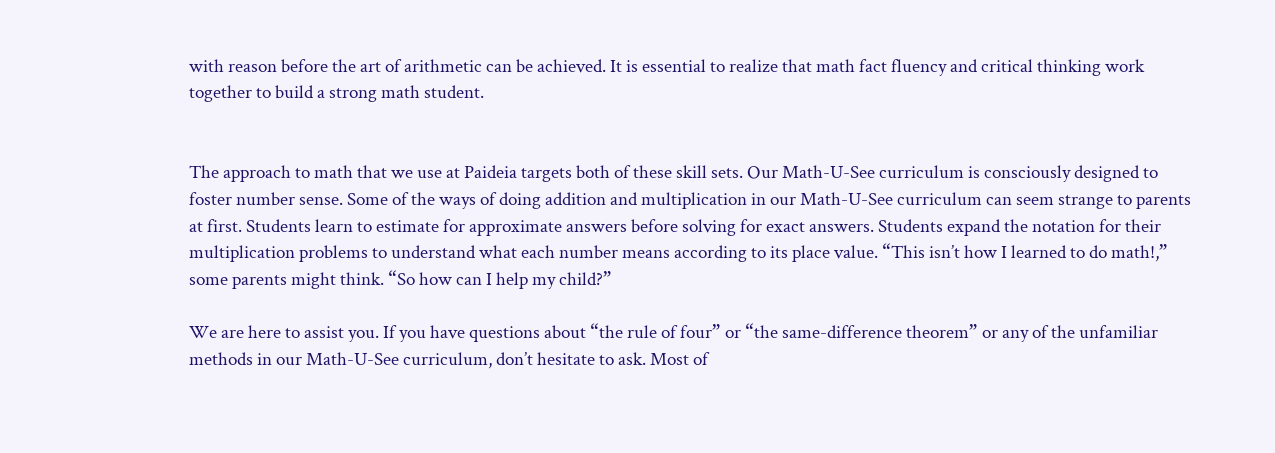with reason before the art of arithmetic can be achieved. It is essential to realize that math fact fluency and critical thinking work together to build a strong math student.


The approach to math that we use at Paideia targets both of these skill sets. Our Math-U-See curriculum is consciously designed to foster number sense. Some of the ways of doing addition and multiplication in our Math-U-See curriculum can seem strange to parents at first. Students learn to estimate for approximate answers before solving for exact answers. Students expand the notation for their multiplication problems to understand what each number means according to its place value. “This isn’t how I learned to do math!,” some parents might think. “So how can I help my child?”

We are here to assist you. If you have questions about “the rule of four” or “the same-difference theorem” or any of the unfamiliar methods in our Math-U-See curriculum, don’t hesitate to ask. Most of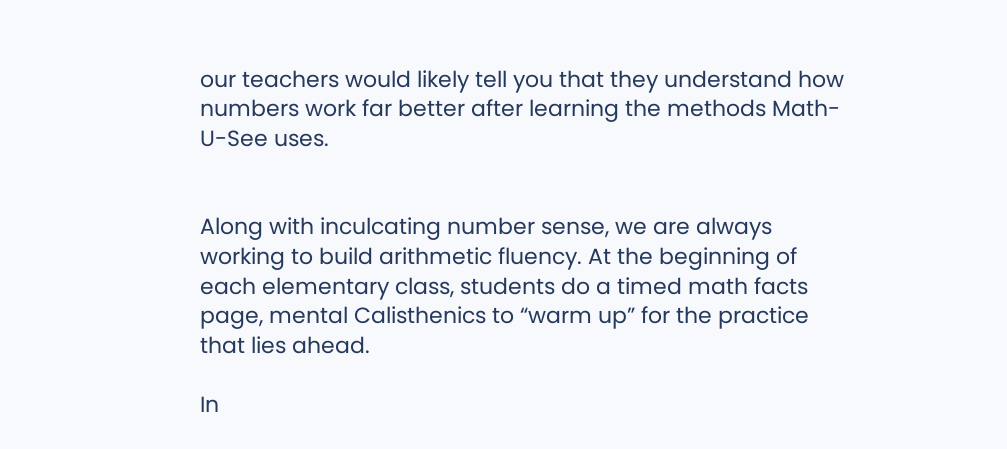our teachers would likely tell you that they understand how numbers work far better after learning the methods Math-U-See uses.


Along with inculcating number sense, we are always working to build arithmetic fluency. At the beginning of each elementary class, students do a timed math facts page, mental Calisthenics to “warm up” for the practice that lies ahead.

In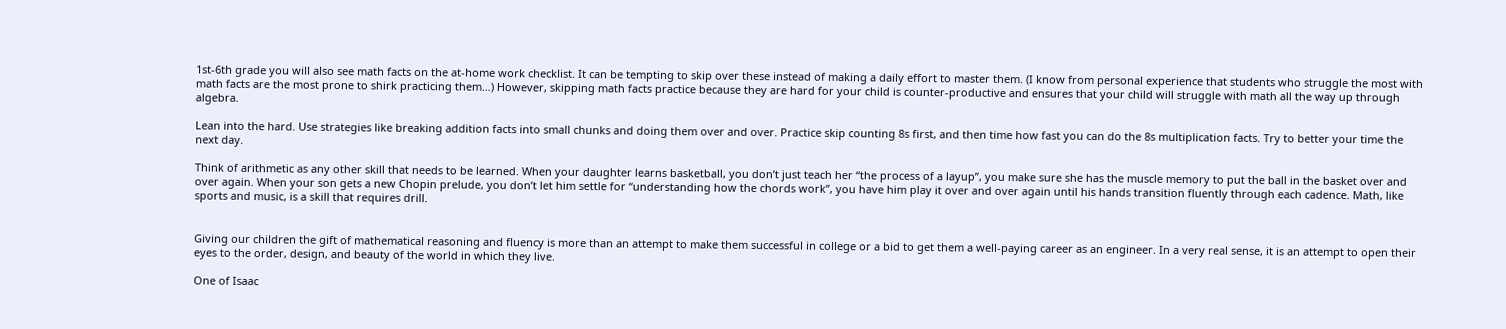1st-6th grade you will also see math facts on the at-home work checklist. It can be tempting to skip over these instead of making a daily effort to master them. (I know from personal experience that students who struggle the most with math facts are the most prone to shirk practicing them…) However, skipping math facts practice because they are hard for your child is counter-productive and ensures that your child will struggle with math all the way up through algebra.

Lean into the hard. Use strategies like breaking addition facts into small chunks and doing them over and over. Practice skip counting 8s first, and then time how fast you can do the 8s multiplication facts. Try to better your time the next day.

Think of arithmetic as any other skill that needs to be learned. When your daughter learns basketball, you don’t just teach her “the process of a layup”, you make sure she has the muscle memory to put the ball in the basket over and over again. When your son gets a new Chopin prelude, you don’t let him settle for “understanding how the chords work”, you have him play it over and over again until his hands transition fluently through each cadence. Math, like sports and music, is a skill that requires drill.


Giving our children the gift of mathematical reasoning and fluency is more than an attempt to make them successful in college or a bid to get them a well-paying career as an engineer. In a very real sense, it is an attempt to open their eyes to the order, design, and beauty of the world in which they live.

One of Isaac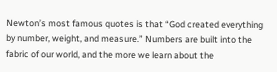Newton’s most famous quotes is that “God created everything by number, weight, and measure.” Numbers are built into the fabric of our world, and the more we learn about the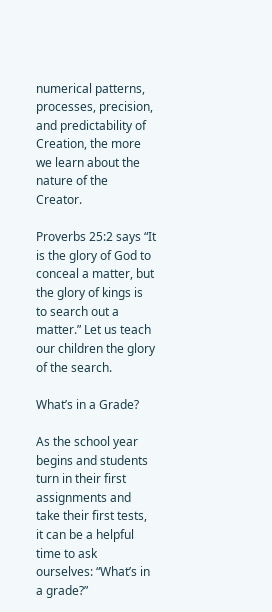numerical patterns, processes, precision, and predictability of Creation, the more we learn about the nature of the Creator.

Proverbs 25:2 says “It is the glory of God to conceal a matter, but the glory of kings is to search out a matter.” Let us teach our children the glory of the search.

What’s in a Grade?

As the school year begins and students turn in their first assignments and take their first tests, it can be a helpful time to ask ourselves: “What’s in a grade?”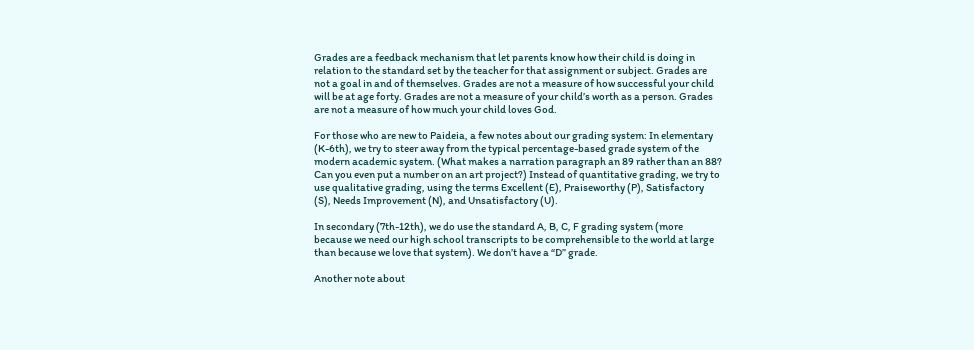Grades are a feedback mechanism that let parents know how their child is doing in relation to the standard set by the teacher for that assignment or subject. Grades are not a goal in and of themselves. Grades are not a measure of how successful your child will be at age forty. Grades are not a measure of your child’s worth as a person. Grades are not a measure of how much your child loves God.

For those who are new to Paideia, a few notes about our grading system: In elementary (K-6th), we try to steer away from the typical percentage-based grade system of the modern academic system. (What makes a narration paragraph an 89 rather than an 88? Can you even put a number on an art project?) Instead of quantitative grading, we try to use qualitative grading, using the terms Excellent (E), Praiseworthy (P), Satisfactory (S), Needs Improvement (N), and Unsatisfactory (U).

In secondary (7th-12th), we do use the standard A, B, C, F grading system (more because we need our high school transcripts to be comprehensible to the world at large than because we love that system). We don’t have a “D” grade.

Another note about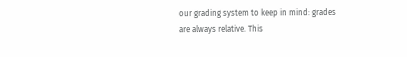our grading system to keep in mind: grades are always relative. This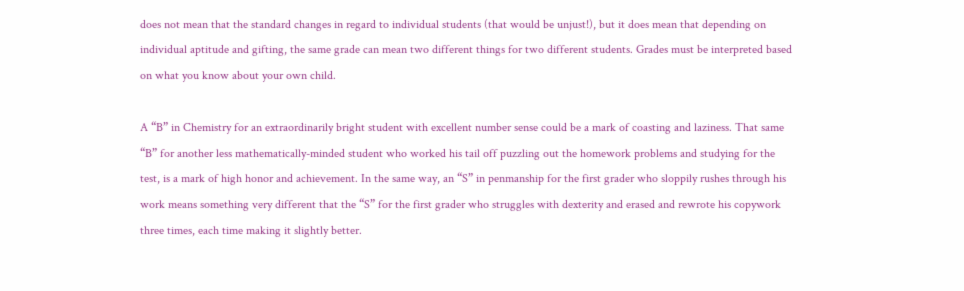does not mean that the standard changes in regard to individual students (that would be unjust!), but it does mean that depending on individual aptitude and gifting, the same grade can mean two different things for two different students. Grades must be interpreted based on what you know about your own child.

A “B” in Chemistry for an extraordinarily bright student with excellent number sense could be a mark of coasting and laziness. That same “B” for another less mathematically-minded student who worked his tail off puzzling out the homework problems and studying for the test, is a mark of high honor and achievement. In the same way, an “S” in penmanship for the first grader who sloppily rushes through his work means something very different that the “S” for the first grader who struggles with dexterity and erased and rewrote his copywork three times, each time making it slightly better.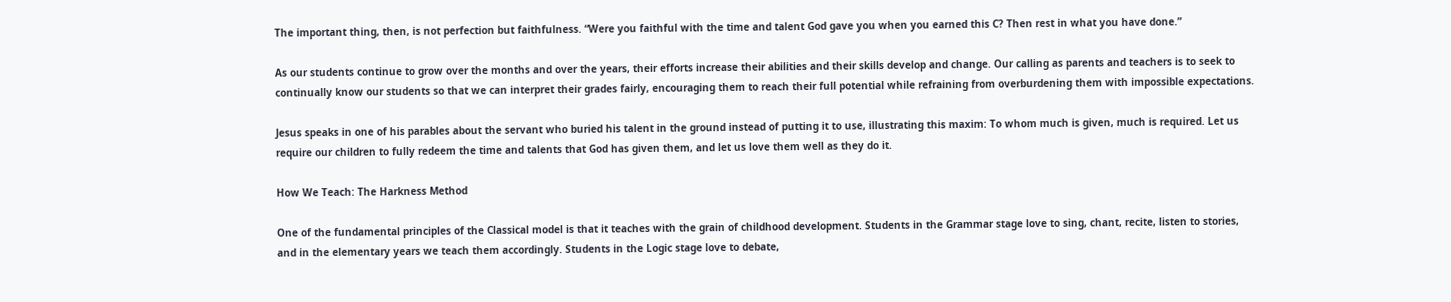The important thing, then, is not perfection but faithfulness. “Were you faithful with the time and talent God gave you when you earned this C? Then rest in what you have done.”

As our students continue to grow over the months and over the years, their efforts increase their abilities and their skills develop and change. Our calling as parents and teachers is to seek to continually know our students so that we can interpret their grades fairly, encouraging them to reach their full potential while refraining from overburdening them with impossible expectations.

Jesus speaks in one of his parables about the servant who buried his talent in the ground instead of putting it to use, illustrating this maxim: To whom much is given, much is required. Let us require our children to fully redeem the time and talents that God has given them, and let us love them well as they do it.

How We Teach: The Harkness Method

One of the fundamental principles of the Classical model is that it teaches with the grain of childhood development. Students in the Grammar stage love to sing, chant, recite, listen to stories, and in the elementary years we teach them accordingly. Students in the Logic stage love to debate,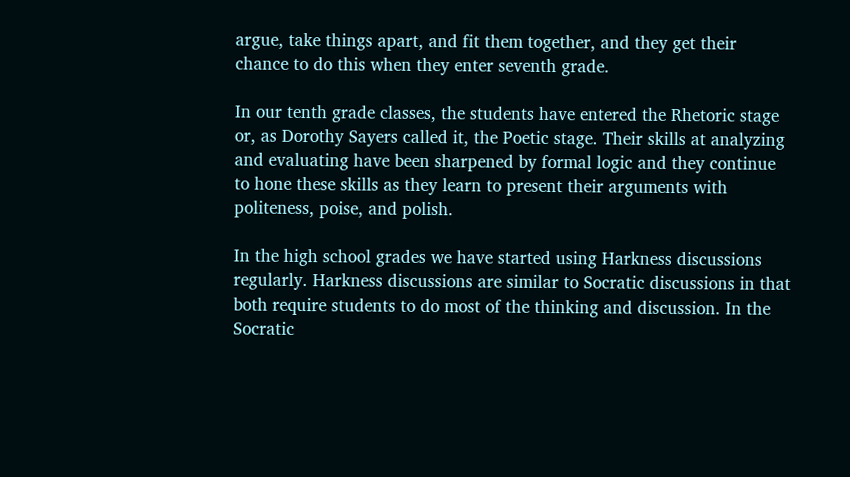argue, take things apart, and fit them together, and they get their chance to do this when they enter seventh grade.

In our tenth grade classes, the students have entered the Rhetoric stage or, as Dorothy Sayers called it, the Poetic stage. Their skills at analyzing and evaluating have been sharpened by formal logic and they continue to hone these skills as they learn to present their arguments with politeness, poise, and polish.

In the high school grades we have started using Harkness discussions regularly. Harkness discussions are similar to Socratic discussions in that both require students to do most of the thinking and discussion. In the Socratic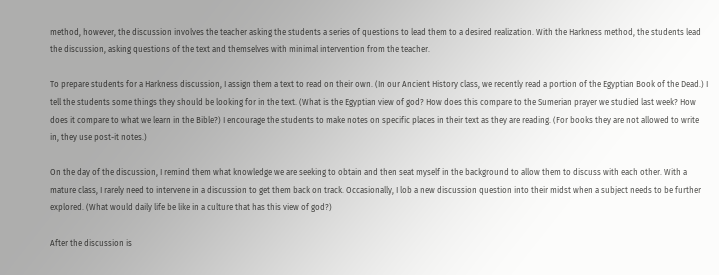method, however, the discussion involves the teacher asking the students a series of questions to lead them to a desired realization. With the Harkness method, the students lead the discussion, asking questions of the text and themselves with minimal intervention from the teacher.

To prepare students for a Harkness discussion, I assign them a text to read on their own. (In our Ancient History class, we recently read a portion of the Egyptian Book of the Dead.) I tell the students some things they should be looking for in the text. (What is the Egyptian view of god? How does this compare to the Sumerian prayer we studied last week? How does it compare to what we learn in the Bible?) I encourage the students to make notes on specific places in their text as they are reading. (For books they are not allowed to write in, they use post-it notes.)

On the day of the discussion, I remind them what knowledge we are seeking to obtain and then seat myself in the background to allow them to discuss with each other. With a mature class, I rarely need to intervene in a discussion to get them back on track. Occasionally, I lob a new discussion question into their midst when a subject needs to be further explored. (What would daily life be like in a culture that has this view of god?)

After the discussion is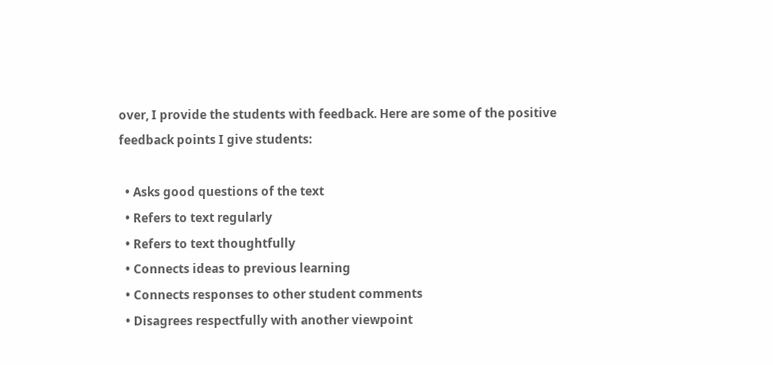over, I provide the students with feedback. Here are some of the positive feedback points I give students:

  • Asks good questions of the text
  • Refers to text regularly
  • Refers to text thoughtfully
  • Connects ideas to previous learning
  • Connects responses to other student comments
  • Disagrees respectfully with another viewpoint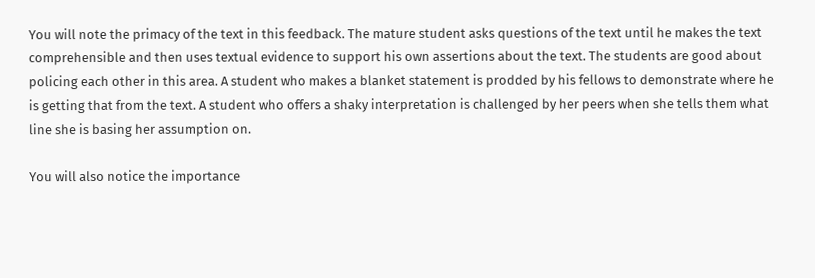You will note the primacy of the text in this feedback. The mature student asks questions of the text until he makes the text comprehensible and then uses textual evidence to support his own assertions about the text. The students are good about policing each other in this area. A student who makes a blanket statement is prodded by his fellows to demonstrate where he is getting that from the text. A student who offers a shaky interpretation is challenged by her peers when she tells them what line she is basing her assumption on.

You will also notice the importance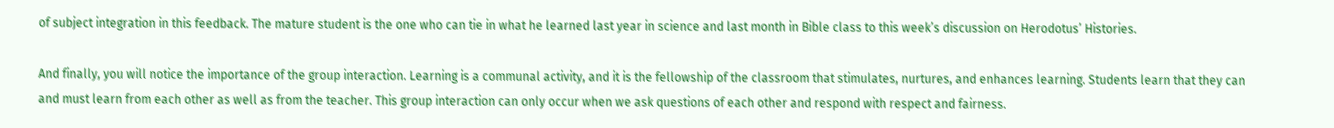of subject integration in this feedback. The mature student is the one who can tie in what he learned last year in science and last month in Bible class to this week’s discussion on Herodotus’ Histories.

And finally, you will notice the importance of the group interaction. Learning is a communal activity, and it is the fellowship of the classroom that stimulates, nurtures, and enhances learning. Students learn that they can and must learn from each other as well as from the teacher. This group interaction can only occur when we ask questions of each other and respond with respect and fairness.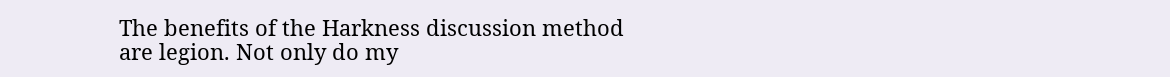The benefits of the Harkness discussion method are legion. Not only do my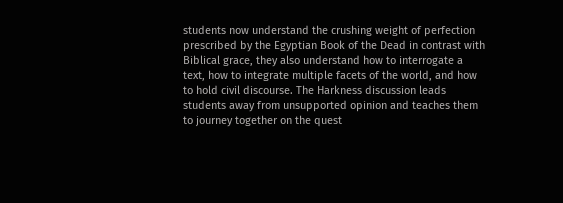students now understand the crushing weight of perfection prescribed by the Egyptian Book of the Dead in contrast with Biblical grace, they also understand how to interrogate a text, how to integrate multiple facets of the world, and how to hold civil discourse. The Harkness discussion leads students away from unsupported opinion and teaches them to journey together on the quest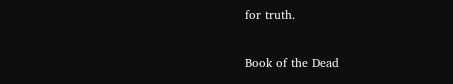for truth.

Book of the Dead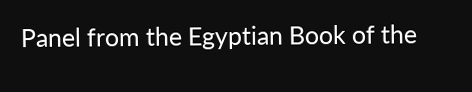Panel from the Egyptian Book of the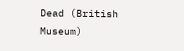Dead (British Museum)